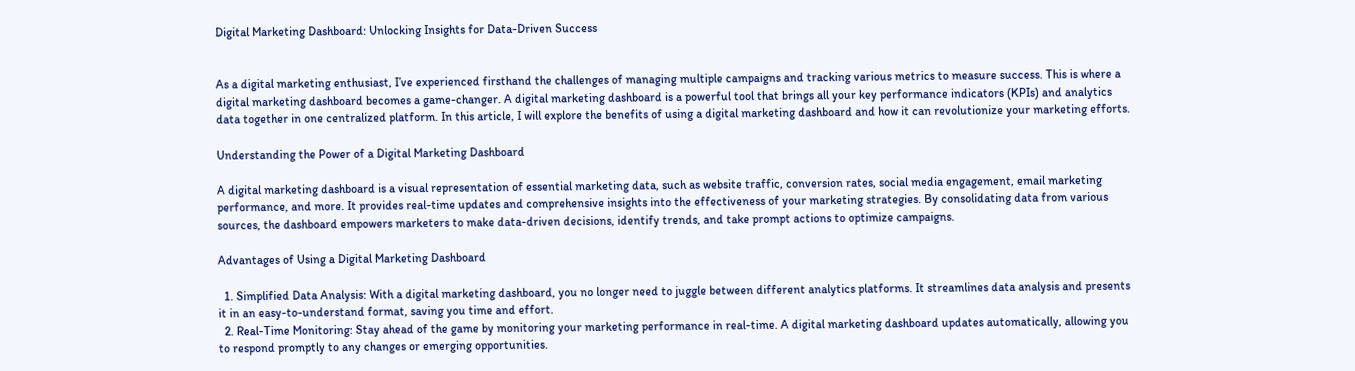Digital Marketing Dashboard: Unlocking Insights for Data-Driven Success


As a digital marketing enthusiast, I’ve experienced firsthand the challenges of managing multiple campaigns and tracking various metrics to measure success. This is where a digital marketing dashboard becomes a game-changer. A digital marketing dashboard is a powerful tool that brings all your key performance indicators (KPIs) and analytics data together in one centralized platform. In this article, I will explore the benefits of using a digital marketing dashboard and how it can revolutionize your marketing efforts.

Understanding the Power of a Digital Marketing Dashboard

A digital marketing dashboard is a visual representation of essential marketing data, such as website traffic, conversion rates, social media engagement, email marketing performance, and more. It provides real-time updates and comprehensive insights into the effectiveness of your marketing strategies. By consolidating data from various sources, the dashboard empowers marketers to make data-driven decisions, identify trends, and take prompt actions to optimize campaigns.

Advantages of Using a Digital Marketing Dashboard

  1. Simplified Data Analysis: With a digital marketing dashboard, you no longer need to juggle between different analytics platforms. It streamlines data analysis and presents it in an easy-to-understand format, saving you time and effort.
  2. Real-Time Monitoring: Stay ahead of the game by monitoring your marketing performance in real-time. A digital marketing dashboard updates automatically, allowing you to respond promptly to any changes or emerging opportunities.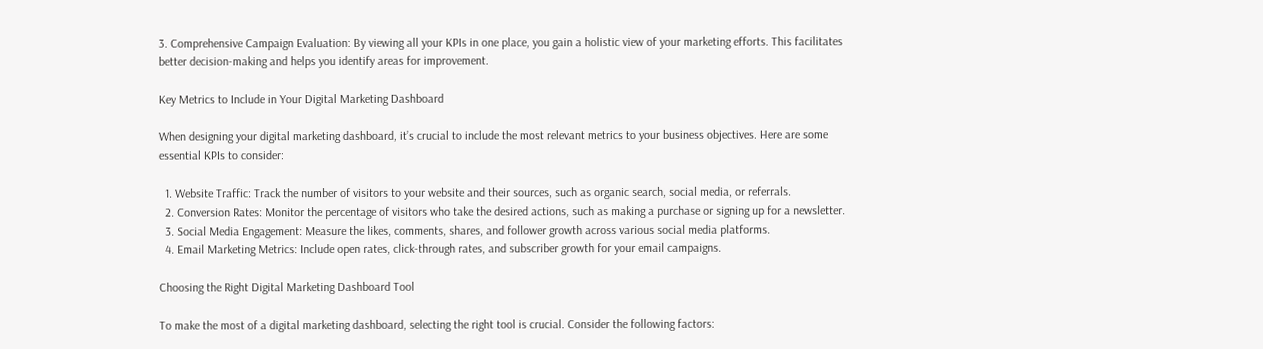3. Comprehensive Campaign Evaluation: By viewing all your KPIs in one place, you gain a holistic view of your marketing efforts. This facilitates better decision-making and helps you identify areas for improvement.

Key Metrics to Include in Your Digital Marketing Dashboard

When designing your digital marketing dashboard, it’s crucial to include the most relevant metrics to your business objectives. Here are some essential KPIs to consider:

  1. Website Traffic: Track the number of visitors to your website and their sources, such as organic search, social media, or referrals.
  2. Conversion Rates: Monitor the percentage of visitors who take the desired actions, such as making a purchase or signing up for a newsletter.
  3. Social Media Engagement: Measure the likes, comments, shares, and follower growth across various social media platforms.
  4. Email Marketing Metrics: Include open rates, click-through rates, and subscriber growth for your email campaigns.

Choosing the Right Digital Marketing Dashboard Tool

To make the most of a digital marketing dashboard, selecting the right tool is crucial. Consider the following factors: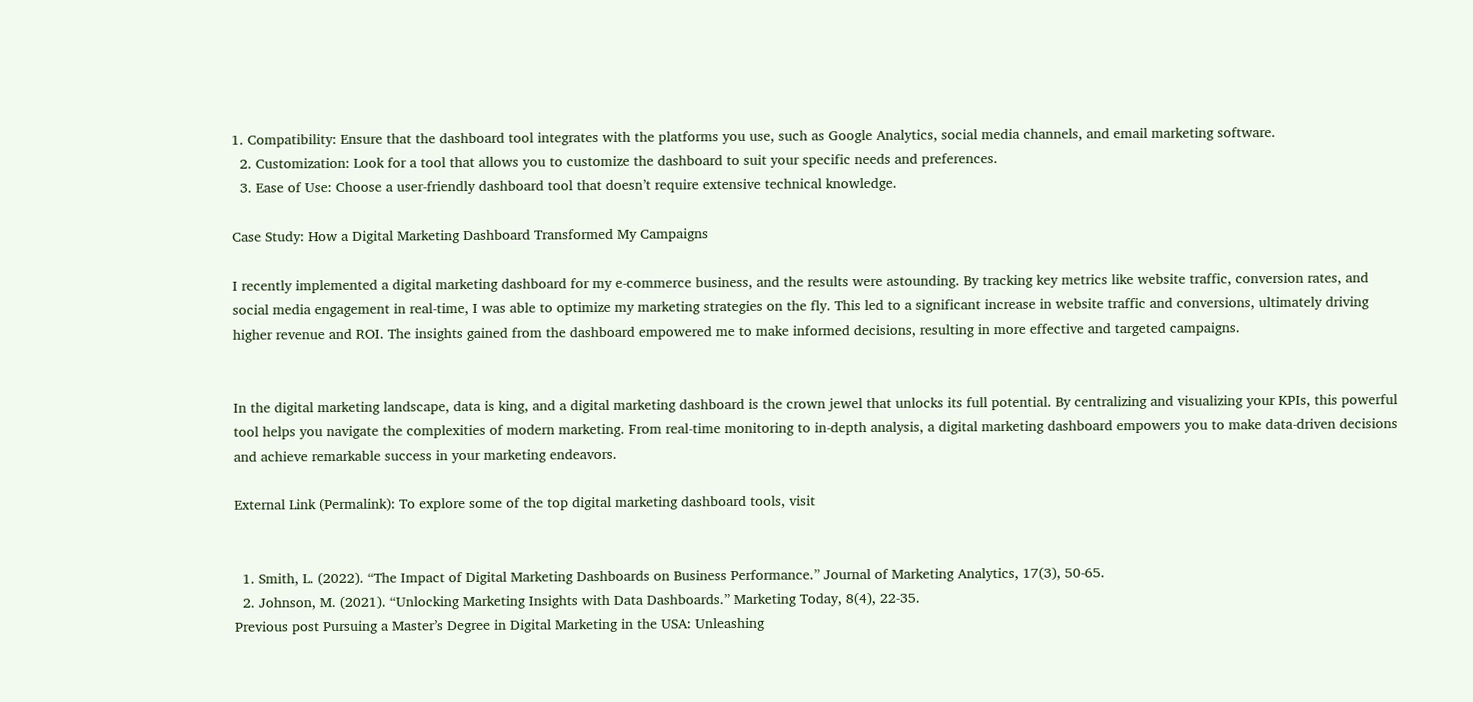1. Compatibility: Ensure that the dashboard tool integrates with the platforms you use, such as Google Analytics, social media channels, and email marketing software.
  2. Customization: Look for a tool that allows you to customize the dashboard to suit your specific needs and preferences.
  3. Ease of Use: Choose a user-friendly dashboard tool that doesn’t require extensive technical knowledge.

Case Study: How a Digital Marketing Dashboard Transformed My Campaigns

I recently implemented a digital marketing dashboard for my e-commerce business, and the results were astounding. By tracking key metrics like website traffic, conversion rates, and social media engagement in real-time, I was able to optimize my marketing strategies on the fly. This led to a significant increase in website traffic and conversions, ultimately driving higher revenue and ROI. The insights gained from the dashboard empowered me to make informed decisions, resulting in more effective and targeted campaigns.


In the digital marketing landscape, data is king, and a digital marketing dashboard is the crown jewel that unlocks its full potential. By centralizing and visualizing your KPIs, this powerful tool helps you navigate the complexities of modern marketing. From real-time monitoring to in-depth analysis, a digital marketing dashboard empowers you to make data-driven decisions and achieve remarkable success in your marketing endeavors.

External Link (Permalink): To explore some of the top digital marketing dashboard tools, visit


  1. Smith, L. (2022). “The Impact of Digital Marketing Dashboards on Business Performance.” Journal of Marketing Analytics, 17(3), 50-65.
  2. Johnson, M. (2021). “Unlocking Marketing Insights with Data Dashboards.” Marketing Today, 8(4), 22-35.
Previous post Pursuing a Master’s Degree in Digital Marketing in the USA: Unleashing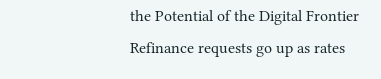the Potential of the Digital Frontier
Refinance requests go up as rates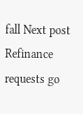fall Next post Refinance requests go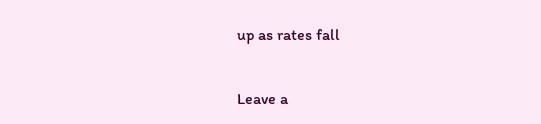up as rates fall

Leave a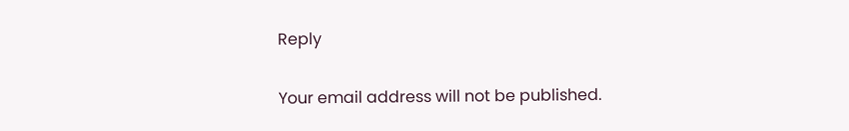Reply

Your email address will not be published.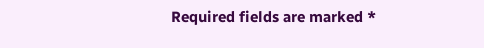Required fields are marked *